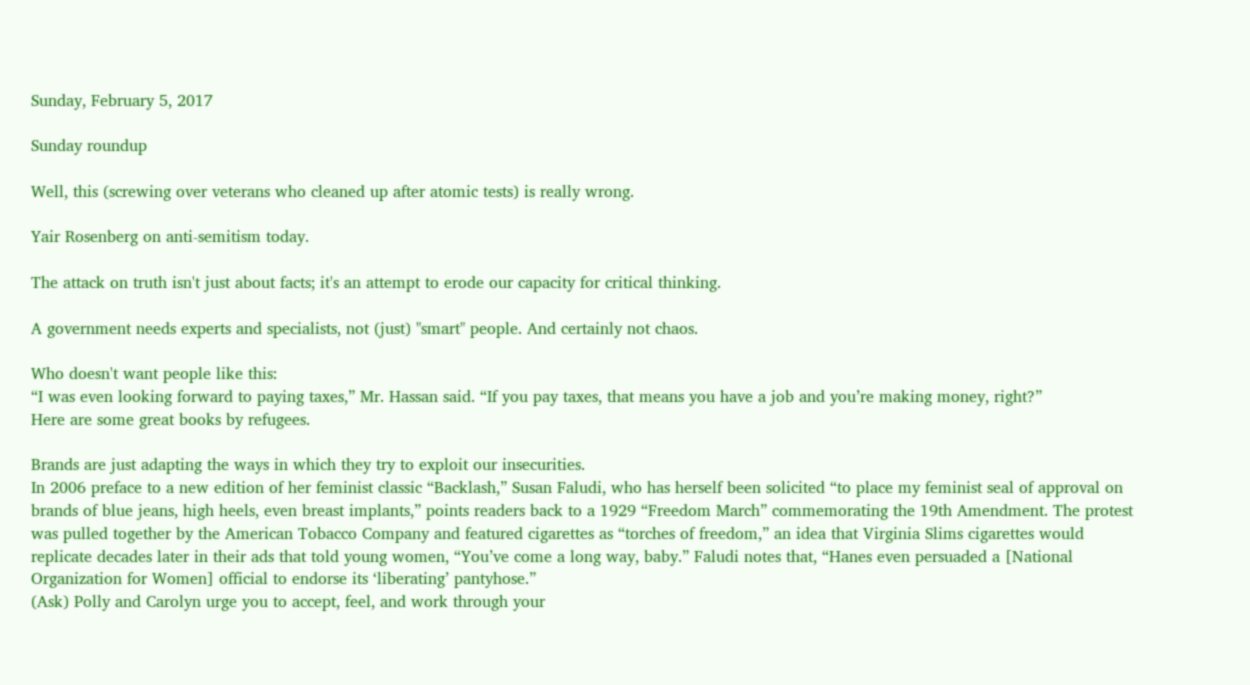Sunday, February 5, 2017

Sunday roundup

Well, this (screwing over veterans who cleaned up after atomic tests) is really wrong.

Yair Rosenberg on anti-semitism today.

The attack on truth isn't just about facts; it's an attempt to erode our capacity for critical thinking.

A government needs experts and specialists, not (just) "smart" people. And certainly not chaos.

Who doesn't want people like this:
“I was even looking forward to paying taxes,” Mr. Hassan said. “If you pay taxes, that means you have a job and you’re making money, right?”
Here are some great books by refugees.

Brands are just adapting the ways in which they try to exploit our insecurities.
In 2006 preface to a new edition of her feminist classic “Backlash,” Susan Faludi, who has herself been solicited “to place my feminist seal of approval on brands of blue jeans, high heels, even breast implants,” points readers back to a 1929 “Freedom March” commemorating the 19th Amendment. The protest was pulled together by the American Tobacco Company and featured cigarettes as “torches of freedom,” an idea that Virginia Slims cigarettes would replicate decades later in their ads that told young women, “You’ve come a long way, baby.” Faludi notes that, “Hanes even persuaded a [National Organization for Women] official to endorse its ‘liberating’ pantyhose.”
(Ask) Polly and Carolyn urge you to accept, feel, and work through your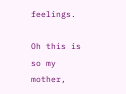feelings.

Oh this is so my mother,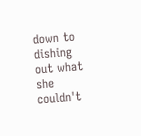down to dishing out what she couldn't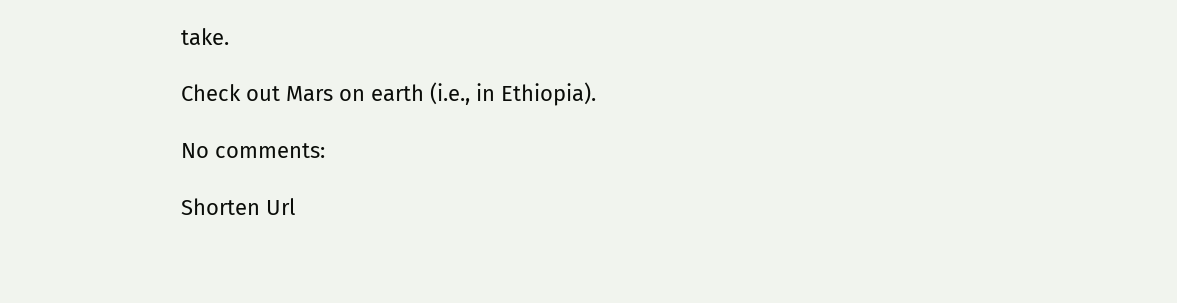take.

Check out Mars on earth (i.e., in Ethiopia).

No comments:

Shorten Url